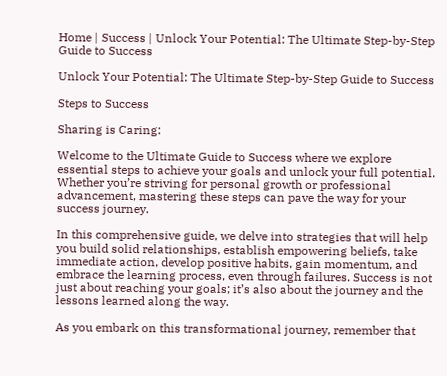Home | Success | Unlock Your Potential: The Ultimate Step-by-Step Guide to Success

Unlock Your Potential: The Ultimate Step-by-Step Guide to Success

Steps to Success

Sharing is Caring:

Welcome to the Ultimate Guide to Success where we explore essential steps to achieve your goals and unlock your full potential. Whether you’re striving for personal growth or professional advancement, mastering these steps can pave the way for your success journey.

In this comprehensive guide, we delve into strategies that will help you build solid relationships, establish empowering beliefs, take immediate action, develop positive habits, gain momentum, and embrace the learning process, even through failures. Success is not just about reaching your goals; it’s also about the journey and the lessons learned along the way.

As you embark on this transformational journey, remember that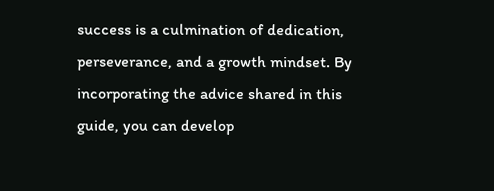success is a culmination of dedication, perseverance, and a growth mindset. By incorporating the advice shared in this guide, you can develop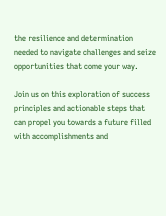the resilience and determination needed to navigate challenges and seize opportunities that come your way.

Join us on this exploration of success principles and actionable steps that can propel you towards a future filled with accomplishments and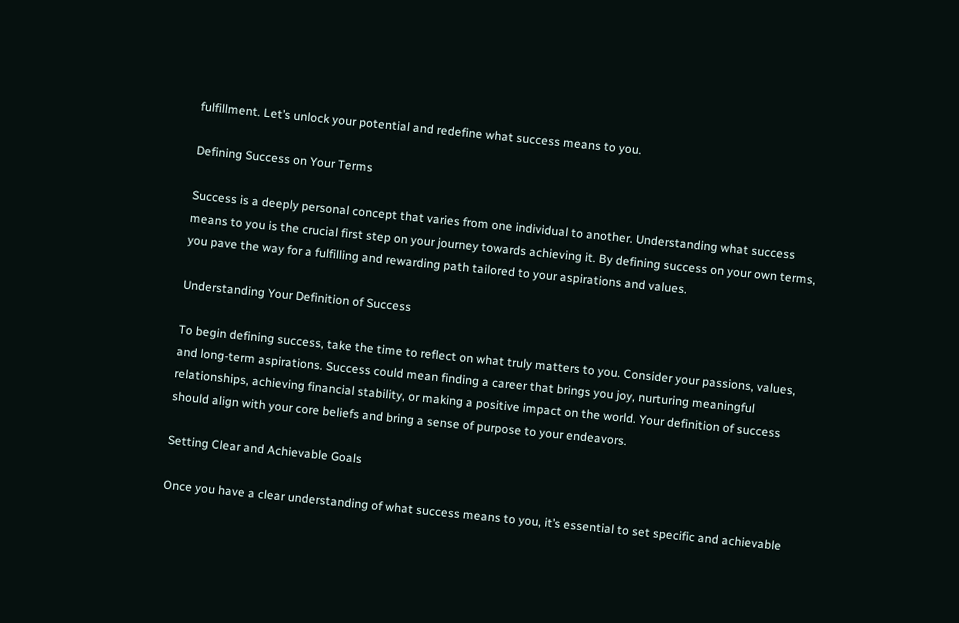fulfillment. Let’s unlock your potential and redefine what success means to you.

Defining Success on Your Terms

Success is a deeply personal concept that varies from one individual to another. Understanding what success means to you is the crucial first step on your journey towards achieving it. By defining success on your own terms, you pave the way for a fulfilling and rewarding path tailored to your aspirations and values.

Understanding Your Definition of Success

To begin defining success, take the time to reflect on what truly matters to you. Consider your passions, values, and long-term aspirations. Success could mean finding a career that brings you joy, nurturing meaningful relationships, achieving financial stability, or making a positive impact on the world. Your definition of success should align with your core beliefs and bring a sense of purpose to your endeavors.

Setting Clear and Achievable Goals

Once you have a clear understanding of what success means to you, it’s essential to set specific and achievable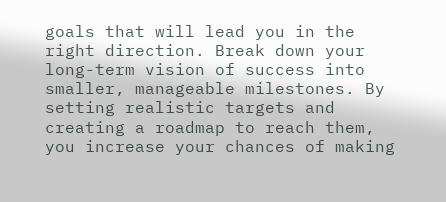goals that will lead you in the right direction. Break down your long-term vision of success into smaller, manageable milestones. By setting realistic targets and creating a roadmap to reach them, you increase your chances of making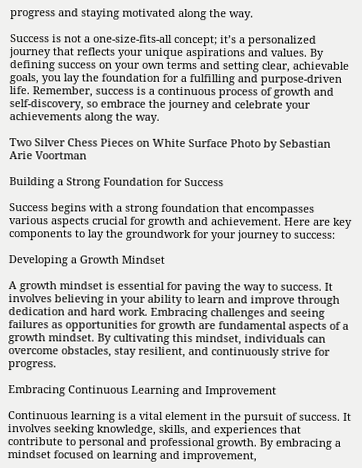progress and staying motivated along the way.

Success is not a one-size-fits-all concept; it’s a personalized journey that reflects your unique aspirations and values. By defining success on your own terms and setting clear, achievable goals, you lay the foundation for a fulfilling and purpose-driven life. Remember, success is a continuous process of growth and self-discovery, so embrace the journey and celebrate your achievements along the way.

Two Silver Chess Pieces on White Surface Photo by Sebastian Arie Voortman

Building a Strong Foundation for Success

Success begins with a strong foundation that encompasses various aspects crucial for growth and achievement. Here are key components to lay the groundwork for your journey to success:

Developing a Growth Mindset

A growth mindset is essential for paving the way to success. It involves believing in your ability to learn and improve through dedication and hard work. Embracing challenges and seeing failures as opportunities for growth are fundamental aspects of a growth mindset. By cultivating this mindset, individuals can overcome obstacles, stay resilient, and continuously strive for progress.

Embracing Continuous Learning and Improvement

Continuous learning is a vital element in the pursuit of success. It involves seeking knowledge, skills, and experiences that contribute to personal and professional growth. By embracing a mindset focused on learning and improvement,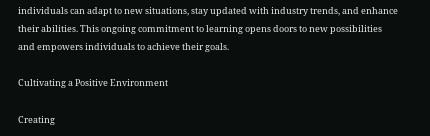individuals can adapt to new situations, stay updated with industry trends, and enhance their abilities. This ongoing commitment to learning opens doors to new possibilities and empowers individuals to achieve their goals.

Cultivating a Positive Environment

Creating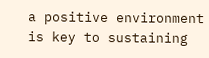a positive environment is key to sustaining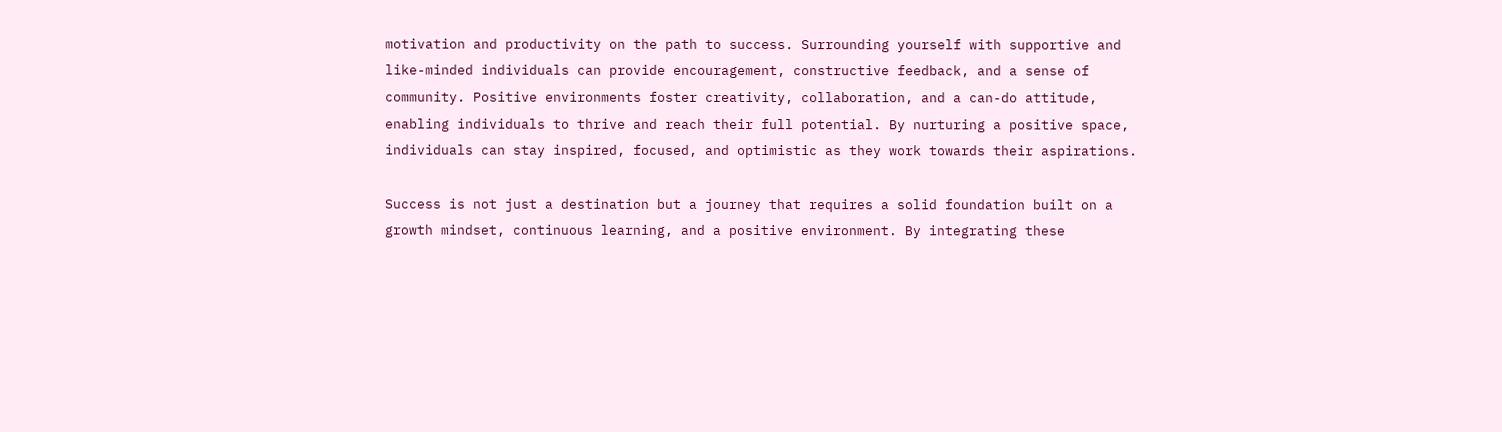motivation and productivity on the path to success. Surrounding yourself with supportive and like-minded individuals can provide encouragement, constructive feedback, and a sense of community. Positive environments foster creativity, collaboration, and a can-do attitude, enabling individuals to thrive and reach their full potential. By nurturing a positive space, individuals can stay inspired, focused, and optimistic as they work towards their aspirations.

Success is not just a destination but a journey that requires a solid foundation built on a growth mindset, continuous learning, and a positive environment. By integrating these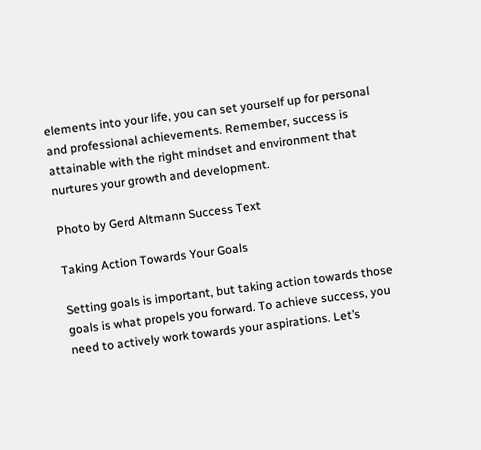elements into your life, you can set yourself up for personal and professional achievements. Remember, success is attainable with the right mindset and environment that nurtures your growth and development.

Photo by Gerd Altmann Success Text

Taking Action Towards Your Goals

Setting goals is important, but taking action towards those goals is what propels you forward. To achieve success, you need to actively work towards your aspirations. Let’s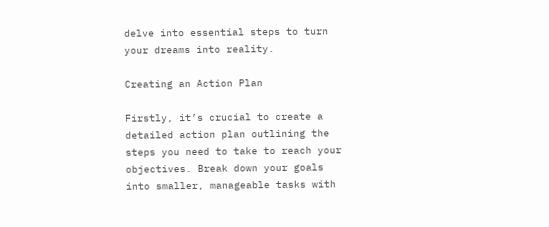delve into essential steps to turn your dreams into reality.

Creating an Action Plan

Firstly, it’s crucial to create a detailed action plan outlining the steps you need to take to reach your objectives. Break down your goals into smaller, manageable tasks with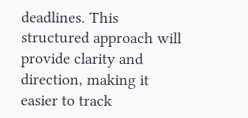deadlines. This structured approach will provide clarity and direction, making it easier to track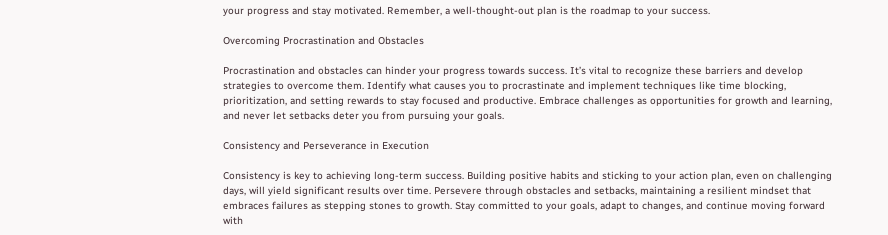your progress and stay motivated. Remember, a well-thought-out plan is the roadmap to your success.

Overcoming Procrastination and Obstacles

Procrastination and obstacles can hinder your progress towards success. It’s vital to recognize these barriers and develop strategies to overcome them. Identify what causes you to procrastinate and implement techniques like time blocking, prioritization, and setting rewards to stay focused and productive. Embrace challenges as opportunities for growth and learning, and never let setbacks deter you from pursuing your goals.

Consistency and Perseverance in Execution

Consistency is key to achieving long-term success. Building positive habits and sticking to your action plan, even on challenging days, will yield significant results over time. Persevere through obstacles and setbacks, maintaining a resilient mindset that embraces failures as stepping stones to growth. Stay committed to your goals, adapt to changes, and continue moving forward with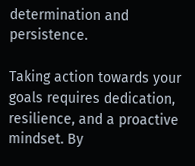determination and persistence.

Taking action towards your goals requires dedication, resilience, and a proactive mindset. By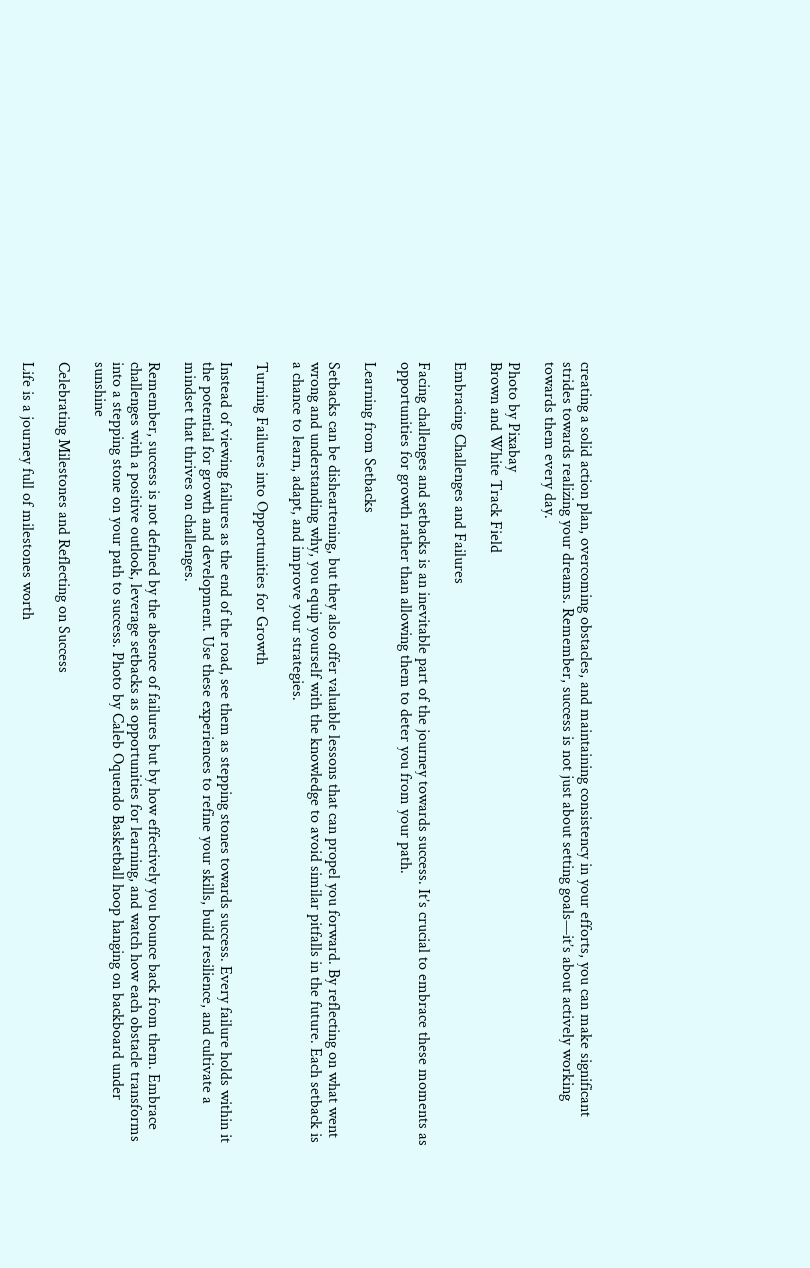creating a solid action plan, overcoming obstacles, and maintaining consistency in your efforts, you can make significant strides towards realizing your dreams. Remember, success is not just about setting goals—it’s about actively working towards them every day.

Photo by Pixabay
Brown and White Track Field

Embracing Challenges and Failures

Facing challenges and setbacks is an inevitable part of the journey towards success. It’s crucial to embrace these moments as opportunities for growth rather than allowing them to deter you from your path.

Learning from Setbacks

Setbacks can be disheartening, but they also offer valuable lessons that can propel you forward. By reflecting on what went wrong and understanding why, you equip yourself with the knowledge to avoid similar pitfalls in the future. Each setback is a chance to learn, adapt, and improve your strategies.

Turning Failures into Opportunities for Growth

Instead of viewing failures as the end of the road, see them as stepping stones towards success. Every failure holds within it the potential for growth and development. Use these experiences to refine your skills, build resilience, and cultivate a mindset that thrives on challenges.

Remember, success is not defined by the absence of failures but by how effectively you bounce back from them. Embrace challenges with a positive outlook, leverage setbacks as opportunities for learning, and watch how each obstacle transforms into a stepping stone on your path to success. Photo by Caleb Oquendo Basketball hoop hanging on backboard under sunshine

Celebrating Milestones and Reflecting on Success

Life is a journey full of milestones worth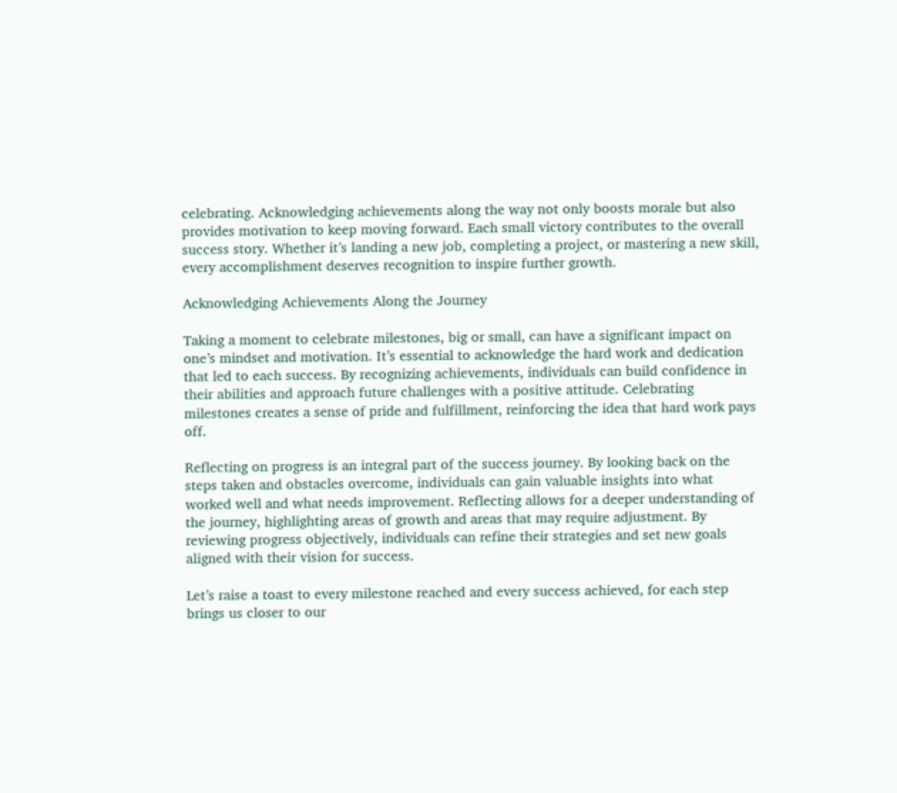celebrating. Acknowledging achievements along the way not only boosts morale but also provides motivation to keep moving forward. Each small victory contributes to the overall success story. Whether it’s landing a new job, completing a project, or mastering a new skill, every accomplishment deserves recognition to inspire further growth.

Acknowledging Achievements Along the Journey

Taking a moment to celebrate milestones, big or small, can have a significant impact on one’s mindset and motivation. It’s essential to acknowledge the hard work and dedication that led to each success. By recognizing achievements, individuals can build confidence in their abilities and approach future challenges with a positive attitude. Celebrating milestones creates a sense of pride and fulfillment, reinforcing the idea that hard work pays off.

Reflecting on progress is an integral part of the success journey. By looking back on the steps taken and obstacles overcome, individuals can gain valuable insights into what worked well and what needs improvement. Reflecting allows for a deeper understanding of the journey, highlighting areas of growth and areas that may require adjustment. By reviewing progress objectively, individuals can refine their strategies and set new goals aligned with their vision for success.

Let’s raise a toast to every milestone reached and every success achieved, for each step brings us closer to our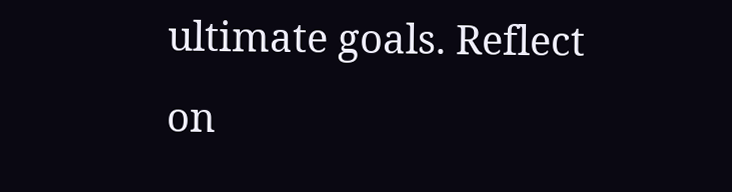ultimate goals. Reflect on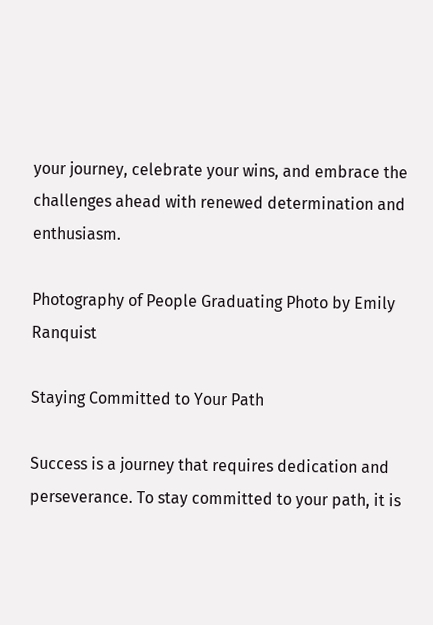your journey, celebrate your wins, and embrace the challenges ahead with renewed determination and enthusiasm.

Photography of People Graduating Photo by Emily Ranquist

Staying Committed to Your Path

Success is a journey that requires dedication and perseverance. To stay committed to your path, it is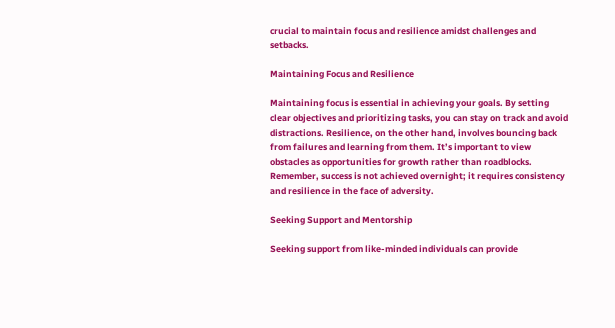crucial to maintain focus and resilience amidst challenges and setbacks.

Maintaining Focus and Resilience

Maintaining focus is essential in achieving your goals. By setting clear objectives and prioritizing tasks, you can stay on track and avoid distractions. Resilience, on the other hand, involves bouncing back from failures and learning from them. It’s important to view obstacles as opportunities for growth rather than roadblocks. Remember, success is not achieved overnight; it requires consistency and resilience in the face of adversity.

Seeking Support and Mentorship

Seeking support from like-minded individuals can provide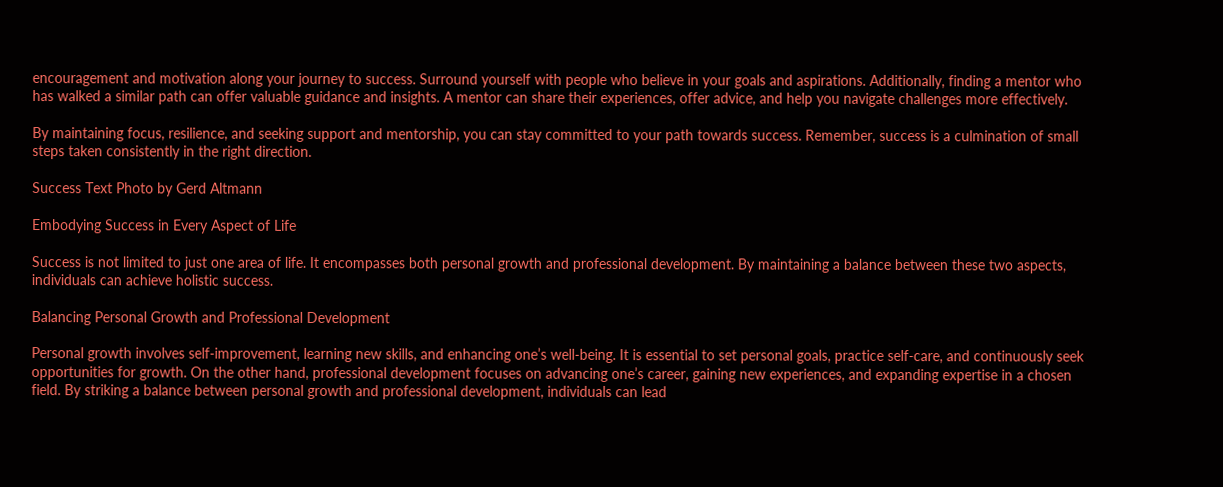encouragement and motivation along your journey to success. Surround yourself with people who believe in your goals and aspirations. Additionally, finding a mentor who has walked a similar path can offer valuable guidance and insights. A mentor can share their experiences, offer advice, and help you navigate challenges more effectively.

By maintaining focus, resilience, and seeking support and mentorship, you can stay committed to your path towards success. Remember, success is a culmination of small steps taken consistently in the right direction.

Success Text Photo by Gerd Altmann

Embodying Success in Every Aspect of Life

Success is not limited to just one area of life. It encompasses both personal growth and professional development. By maintaining a balance between these two aspects, individuals can achieve holistic success.

Balancing Personal Growth and Professional Development

Personal growth involves self-improvement, learning new skills, and enhancing one’s well-being. It is essential to set personal goals, practice self-care, and continuously seek opportunities for growth. On the other hand, professional development focuses on advancing one’s career, gaining new experiences, and expanding expertise in a chosen field. By striking a balance between personal growth and professional development, individuals can lead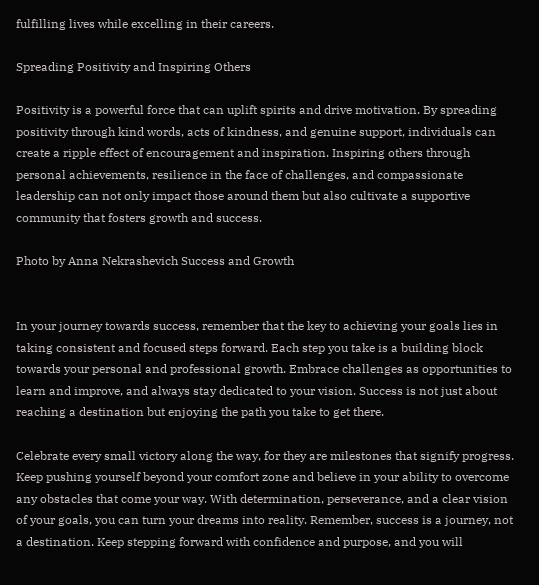fulfilling lives while excelling in their careers.

Spreading Positivity and Inspiring Others

Positivity is a powerful force that can uplift spirits and drive motivation. By spreading positivity through kind words, acts of kindness, and genuine support, individuals can create a ripple effect of encouragement and inspiration. Inspiring others through personal achievements, resilience in the face of challenges, and compassionate leadership can not only impact those around them but also cultivate a supportive community that fosters growth and success.

Photo by Anna Nekrashevich Success and Growth


In your journey towards success, remember that the key to achieving your goals lies in taking consistent and focused steps forward. Each step you take is a building block towards your personal and professional growth. Embrace challenges as opportunities to learn and improve, and always stay dedicated to your vision. Success is not just about reaching a destination but enjoying the path you take to get there.

Celebrate every small victory along the way, for they are milestones that signify progress. Keep pushing yourself beyond your comfort zone and believe in your ability to overcome any obstacles that come your way. With determination, perseverance, and a clear vision of your goals, you can turn your dreams into reality. Remember, success is a journey, not a destination. Keep stepping forward with confidence and purpose, and you will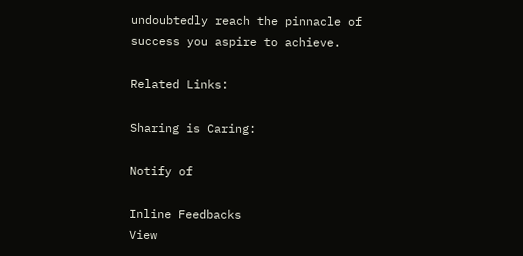undoubtedly reach the pinnacle of success you aspire to achieve.

Related Links:

Sharing is Caring:

Notify of

Inline Feedbacks
View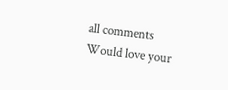all comments
Would love your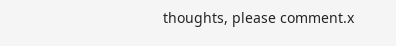thoughts, please comment.x